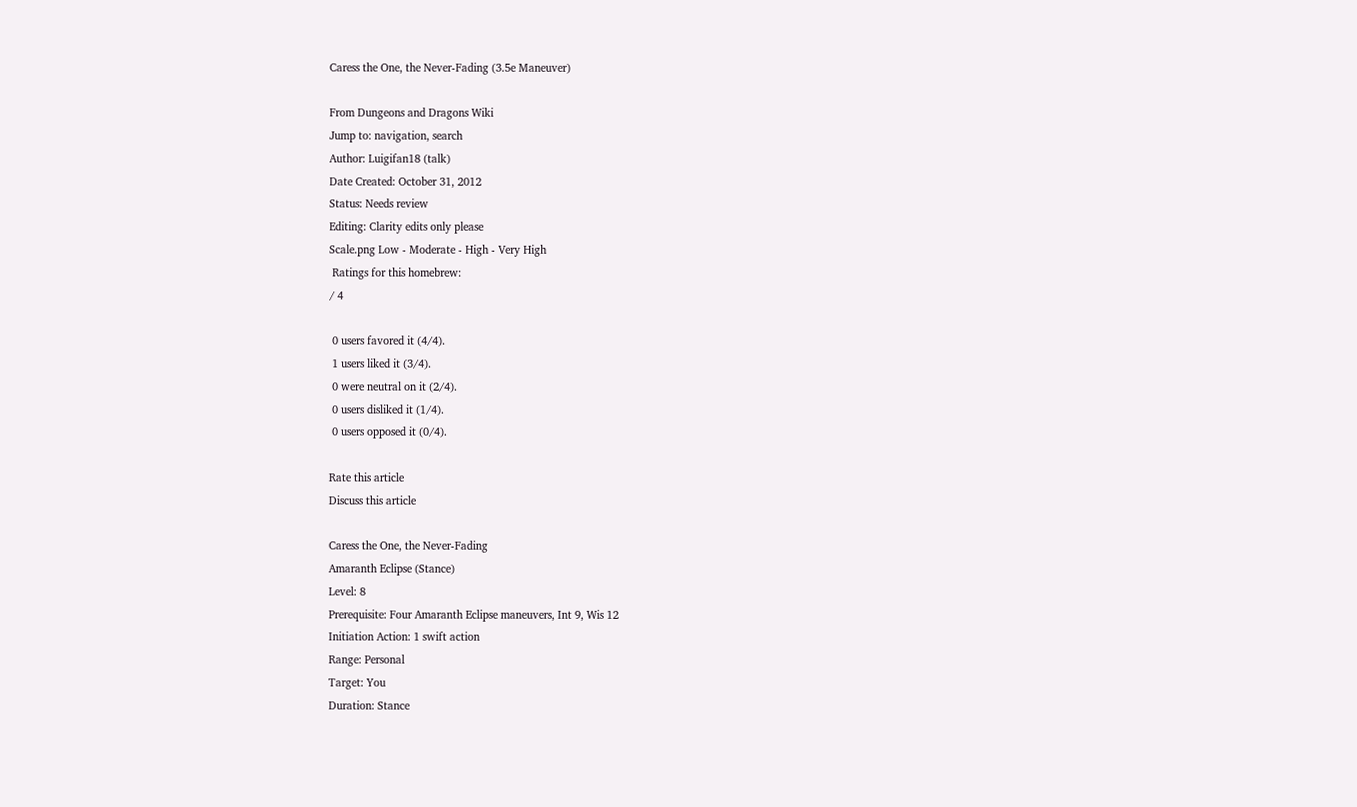Caress the One, the Never-Fading (3.5e Maneuver)

From Dungeons and Dragons Wiki
Jump to: navigation, search
Author: Luigifan18 (talk)
Date Created: October 31, 2012
Status: Needs review
Editing: Clarity edits only please
Scale.png Low - Moderate - High - Very High
 Ratings for this homebrew:
/ 4

 0 users favored it (4/4).
 1 users liked it (3/4).
 0 were neutral on it (2/4).
 0 users disliked it (1/4).
 0 users opposed it (0/4).

Rate this article
Discuss this article

Caress the One, the Never-Fading
Amaranth Eclipse (Stance)
Level: 8
Prerequisite: Four Amaranth Eclipse maneuvers, Int 9, Wis 12
Initiation Action: 1 swift action
Range: Personal
Target: You
Duration: Stance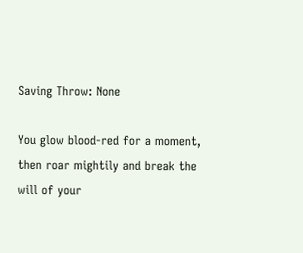Saving Throw: None

You glow blood-red for a moment, then roar mightily and break the will of your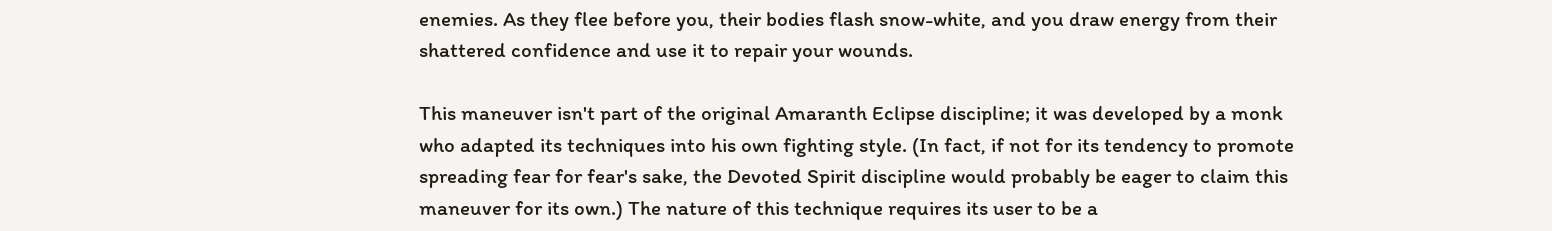enemies. As they flee before you, their bodies flash snow-white, and you draw energy from their shattered confidence and use it to repair your wounds.

This maneuver isn't part of the original Amaranth Eclipse discipline; it was developed by a monk who adapted its techniques into his own fighting style. (In fact, if not for its tendency to promote spreading fear for fear's sake, the Devoted Spirit discipline would probably be eager to claim this maneuver for its own.) The nature of this technique requires its user to be a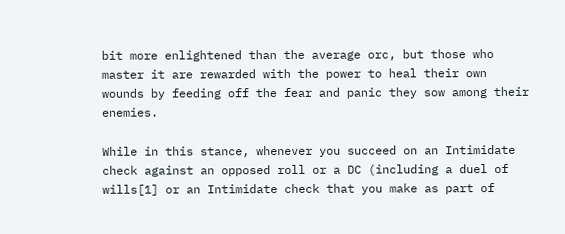bit more enlightened than the average orc, but those who master it are rewarded with the power to heal their own wounds by feeding off the fear and panic they sow among their enemies.

While in this stance, whenever you succeed on an Intimidate check against an opposed roll or a DC (including a duel of wills[1] or an Intimidate check that you make as part of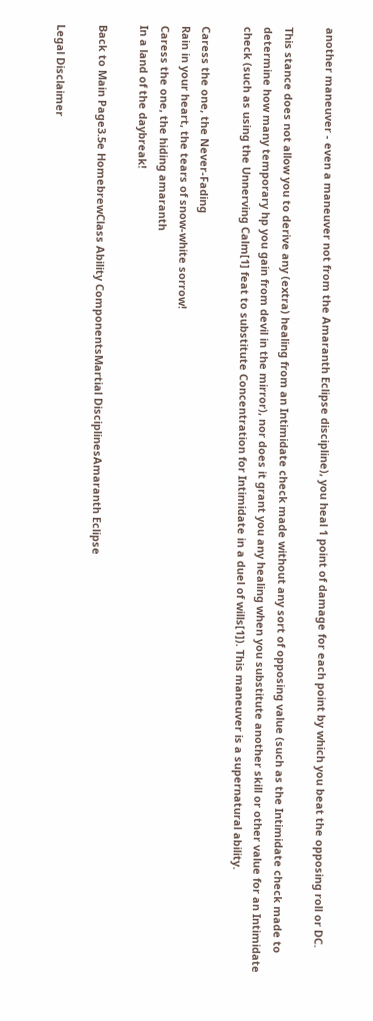another maneuver - even a maneuver not from the Amaranth Eclipse discipline), you heal 1 point of damage for each point by which you beat the opposing roll or DC.

This stance does not allow you to derive any (extra) healing from an Intimidate check made without any sort of opposing value (such as the Intimidate check made to determine how many temporary hp you gain from devil in the mirror), nor does it grant you any healing when you substitute another skill or other value for an Intimidate check (such as using the Unnerving Calm[1] feat to substitute Concentration for Intimidate in a duel of wills[1]). This maneuver is a supernatural ability.

Caress the one, the Never-Fading
Rain in your heart, the tears of snow-white sorrow!
Caress the one, the hiding amaranth
In a land of the daybreak!

Back to Main Page3.5e HomebrewClass Ability ComponentsMartial DisciplinesAmaranth Eclipse

Legal Disclaimer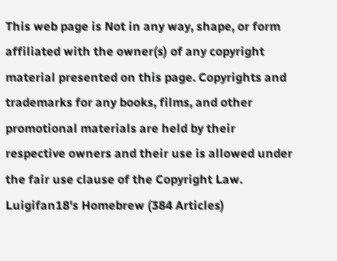This web page is Not in any way, shape, or form affiliated with the owner(s) of any copyright material presented on this page. Copyrights and trademarks for any books, films, and other promotional materials are held by their respective owners and their use is allowed under the fair use clause of the Copyright Law.
Luigifan18's Homebrew (384 Articles)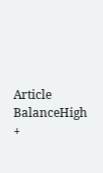Article BalanceHigh +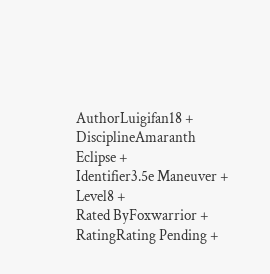AuthorLuigifan18 +
DisciplineAmaranth Eclipse +
Identifier3.5e Maneuver +
Level8 +
Rated ByFoxwarrior +
RatingRating Pending +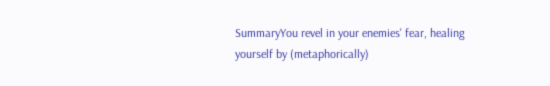SummaryYou revel in your enemies' fear, healing yourself by (metaphorically)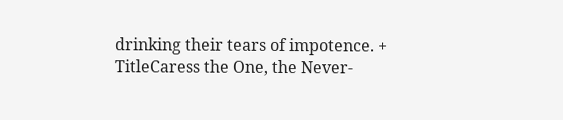drinking their tears of impotence. +
TitleCaress the One, the Never-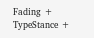Fading +
TypeStance +